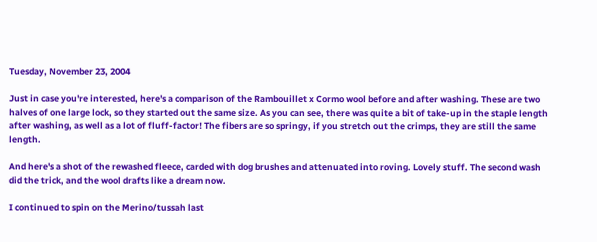Tuesday, November 23, 2004

Just in case you're interested, here's a comparison of the Rambouillet x Cormo wool before and after washing. These are two halves of one large lock, so they started out the same size. As you can see, there was quite a bit of take-up in the staple length after washing, as well as a lot of fluff-factor! The fibers are so springy, if you stretch out the crimps, they are still the same length.

And here's a shot of the rewashed fleece, carded with dog brushes and attenuated into roving. Lovely stuff. The second wash did the trick, and the wool drafts like a dream now.

I continued to spin on the Merino/tussah last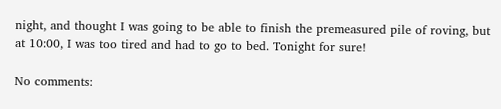night, and thought I was going to be able to finish the premeasured pile of roving, but at 10:00, I was too tired and had to go to bed. Tonight for sure!

No comments: